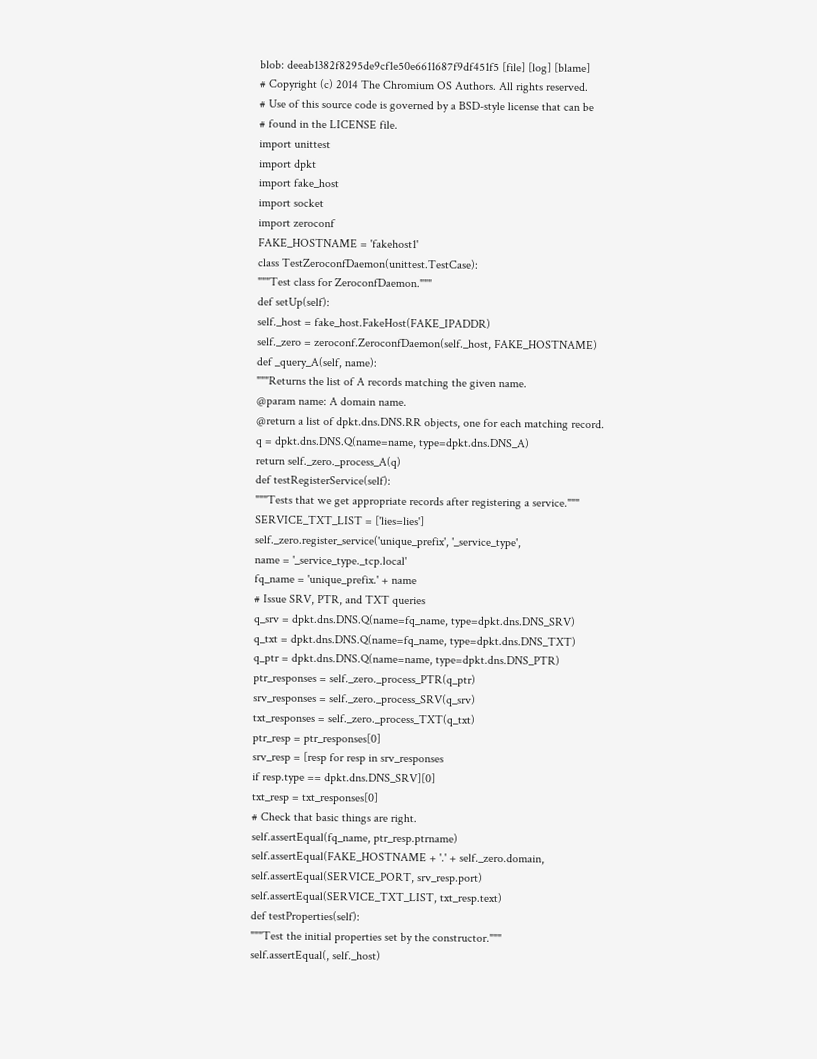blob: deeab1382f8295de9cf1e50e6611687f9df451f5 [file] [log] [blame]
# Copyright (c) 2014 The Chromium OS Authors. All rights reserved.
# Use of this source code is governed by a BSD-style license that can be
# found in the LICENSE file.
import unittest
import dpkt
import fake_host
import socket
import zeroconf
FAKE_HOSTNAME = 'fakehost1'
class TestZeroconfDaemon(unittest.TestCase):
"""Test class for ZeroconfDaemon."""
def setUp(self):
self._host = fake_host.FakeHost(FAKE_IPADDR)
self._zero = zeroconf.ZeroconfDaemon(self._host, FAKE_HOSTNAME)
def _query_A(self, name):
"""Returns the list of A records matching the given name.
@param name: A domain name.
@return a list of dpkt.dns.DNS.RR objects, one for each matching record.
q = dpkt.dns.DNS.Q(name=name, type=dpkt.dns.DNS_A)
return self._zero._process_A(q)
def testRegisterService(self):
"""Tests that we get appropriate records after registering a service."""
SERVICE_TXT_LIST = ['lies=lies']
self._zero.register_service('unique_prefix', '_service_type',
name = '_service_type._tcp.local'
fq_name = 'unique_prefix.' + name
# Issue SRV, PTR, and TXT queries
q_srv = dpkt.dns.DNS.Q(name=fq_name, type=dpkt.dns.DNS_SRV)
q_txt = dpkt.dns.DNS.Q(name=fq_name, type=dpkt.dns.DNS_TXT)
q_ptr = dpkt.dns.DNS.Q(name=name, type=dpkt.dns.DNS_PTR)
ptr_responses = self._zero._process_PTR(q_ptr)
srv_responses = self._zero._process_SRV(q_srv)
txt_responses = self._zero._process_TXT(q_txt)
ptr_resp = ptr_responses[0]
srv_resp = [resp for resp in srv_responses
if resp.type == dpkt.dns.DNS_SRV][0]
txt_resp = txt_responses[0]
# Check that basic things are right.
self.assertEqual(fq_name, ptr_resp.ptrname)
self.assertEqual(FAKE_HOSTNAME + '.' + self._zero.domain,
self.assertEqual(SERVICE_PORT, srv_resp.port)
self.assertEqual(SERVICE_TXT_LIST, txt_resp.text)
def testProperties(self):
"""Test the initial properties set by the constructor."""
self.assertEqual(, self._host)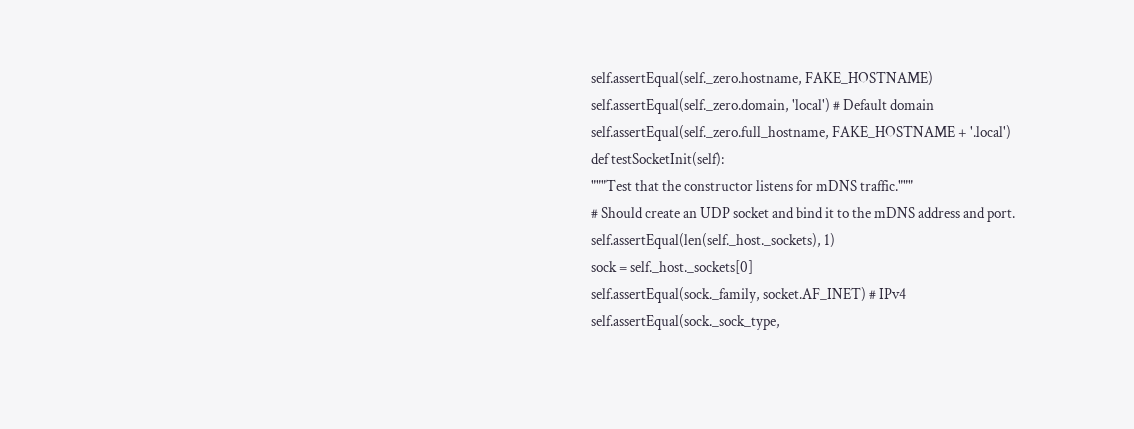self.assertEqual(self._zero.hostname, FAKE_HOSTNAME)
self.assertEqual(self._zero.domain, 'local') # Default domain
self.assertEqual(self._zero.full_hostname, FAKE_HOSTNAME + '.local')
def testSocketInit(self):
"""Test that the constructor listens for mDNS traffic."""
# Should create an UDP socket and bind it to the mDNS address and port.
self.assertEqual(len(self._host._sockets), 1)
sock = self._host._sockets[0]
self.assertEqual(sock._family, socket.AF_INET) # IPv4
self.assertEqual(sock._sock_type,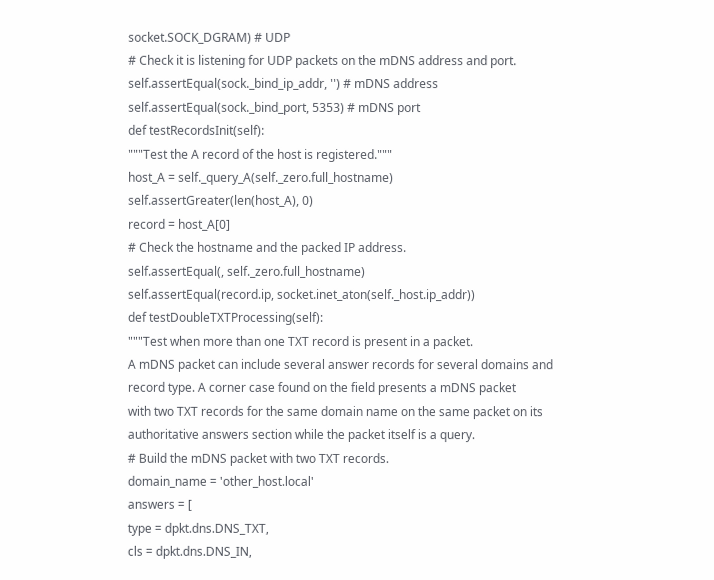socket.SOCK_DGRAM) # UDP
# Check it is listening for UDP packets on the mDNS address and port.
self.assertEqual(sock._bind_ip_addr, '') # mDNS address
self.assertEqual(sock._bind_port, 5353) # mDNS port
def testRecordsInit(self):
"""Test the A record of the host is registered."""
host_A = self._query_A(self._zero.full_hostname)
self.assertGreater(len(host_A), 0)
record = host_A[0]
# Check the hostname and the packed IP address.
self.assertEqual(, self._zero.full_hostname)
self.assertEqual(record.ip, socket.inet_aton(self._host.ip_addr))
def testDoubleTXTProcessing(self):
"""Test when more than one TXT record is present in a packet.
A mDNS packet can include several answer records for several domains and
record type. A corner case found on the field presents a mDNS packet
with two TXT records for the same domain name on the same packet on its
authoritative answers section while the packet itself is a query.
# Build the mDNS packet with two TXT records.
domain_name = 'other_host.local'
answers = [
type = dpkt.dns.DNS_TXT,
cls = dpkt.dns.DNS_IN,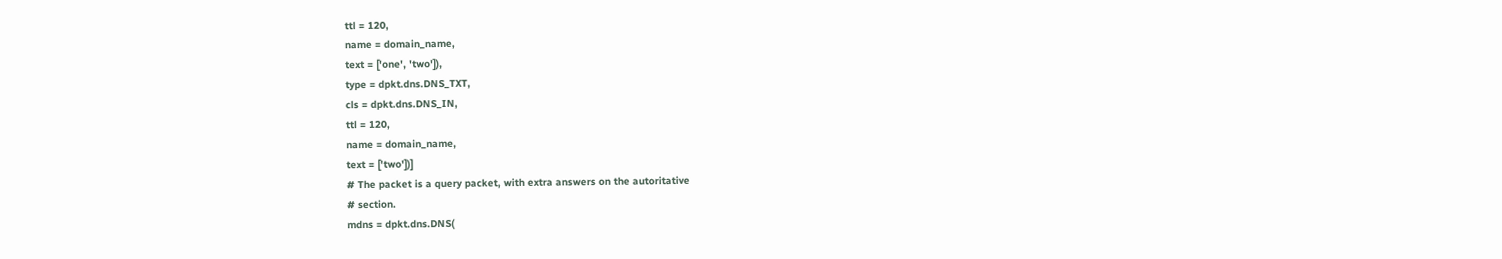ttl = 120,
name = domain_name,
text = ['one', 'two']),
type = dpkt.dns.DNS_TXT,
cls = dpkt.dns.DNS_IN,
ttl = 120,
name = domain_name,
text = ['two'])]
# The packet is a query packet, with extra answers on the autoritative
# section.
mdns = dpkt.dns.DNS(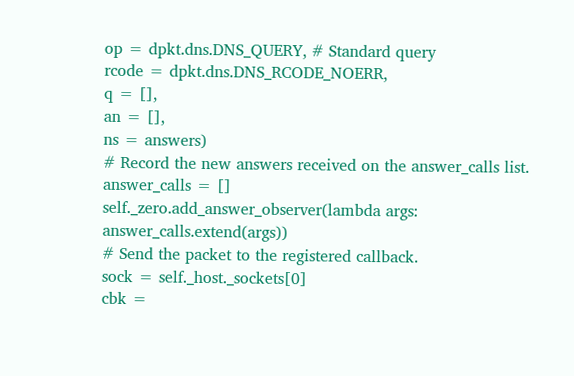op = dpkt.dns.DNS_QUERY, # Standard query
rcode = dpkt.dns.DNS_RCODE_NOERR,
q = [],
an = [],
ns = answers)
# Record the new answers received on the answer_calls list.
answer_calls = []
self._zero.add_answer_observer(lambda args: answer_calls.extend(args))
# Send the packet to the registered callback.
sock = self._host._sockets[0]
cbk =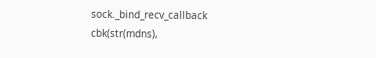sock._bind_recv_callback
cbk(str(mdns),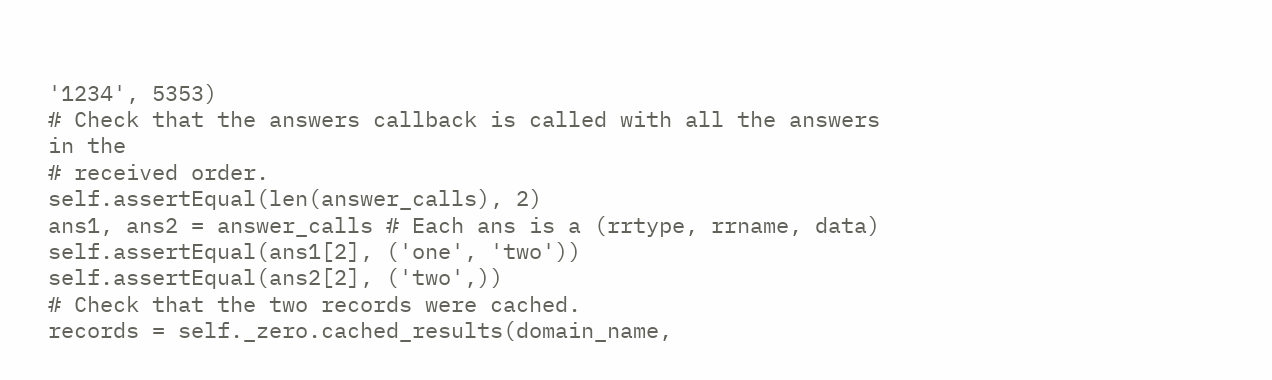'1234', 5353)
# Check that the answers callback is called with all the answers in the
# received order.
self.assertEqual(len(answer_calls), 2)
ans1, ans2 = answer_calls # Each ans is a (rrtype, rrname, data)
self.assertEqual(ans1[2], ('one', 'two'))
self.assertEqual(ans2[2], ('two',))
# Check that the two records were cached.
records = self._zero.cached_results(domain_name,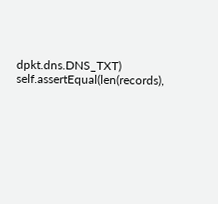dpkt.dns.DNS_TXT)
self.assertEqual(len(records),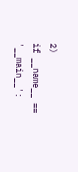2)
if __name__ == '__main__':